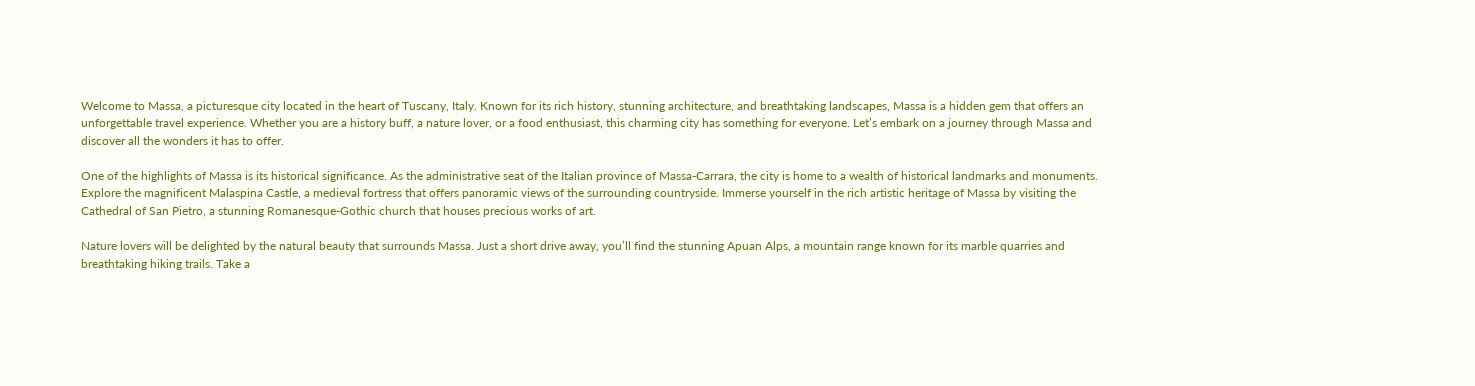Welcome to Massa, a picturesque city located in the heart of Tuscany, Italy. Known for its rich history, stunning architecture, and breathtaking landscapes, Massa is a hidden gem that offers an unforgettable travel experience. Whether you are a history buff, a nature lover, or a food enthusiast, this charming city has something for everyone. Let’s embark on a journey through Massa and discover all the wonders it has to offer.

One of the highlights of Massa is its historical significance. As the administrative seat of the Italian province of Massa-Carrara, the city is home to a wealth of historical landmarks and monuments. Explore the magnificent Malaspina Castle, a medieval fortress that offers panoramic views of the surrounding countryside. Immerse yourself in the rich artistic heritage of Massa by visiting the Cathedral of San Pietro, a stunning Romanesque-Gothic church that houses precious works of art.

Nature lovers will be delighted by the natural beauty that surrounds Massa. Just a short drive away, you’ll find the stunning Apuan Alps, a mountain range known for its marble quarries and breathtaking hiking trails. Take a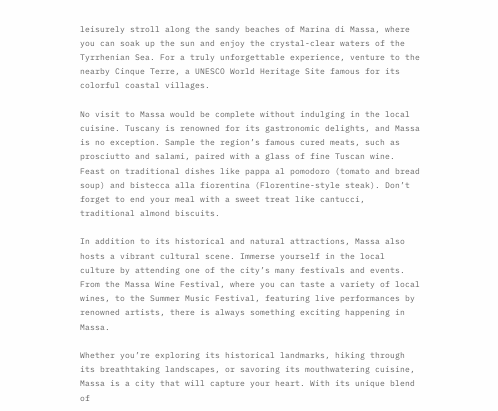leisurely stroll along the sandy beaches of Marina di Massa, where you can soak up the sun and enjoy the crystal-clear waters of the Tyrrhenian Sea. For a truly unforgettable experience, venture to the nearby Cinque Terre, a UNESCO World Heritage Site famous for its colorful coastal villages.

No visit to Massa would be complete without indulging in the local cuisine. Tuscany is renowned for its gastronomic delights, and Massa is no exception. Sample the region’s famous cured meats, such as prosciutto and salami, paired with a glass of fine Tuscan wine. Feast on traditional dishes like pappa al pomodoro (tomato and bread soup) and bistecca alla fiorentina (Florentine-style steak). Don’t forget to end your meal with a sweet treat like cantucci, traditional almond biscuits.

In addition to its historical and natural attractions, Massa also hosts a vibrant cultural scene. Immerse yourself in the local culture by attending one of the city’s many festivals and events. From the Massa Wine Festival, where you can taste a variety of local wines, to the Summer Music Festival, featuring live performances by renowned artists, there is always something exciting happening in Massa.

Whether you’re exploring its historical landmarks, hiking through its breathtaking landscapes, or savoring its mouthwatering cuisine, Massa is a city that will capture your heart. With its unique blend of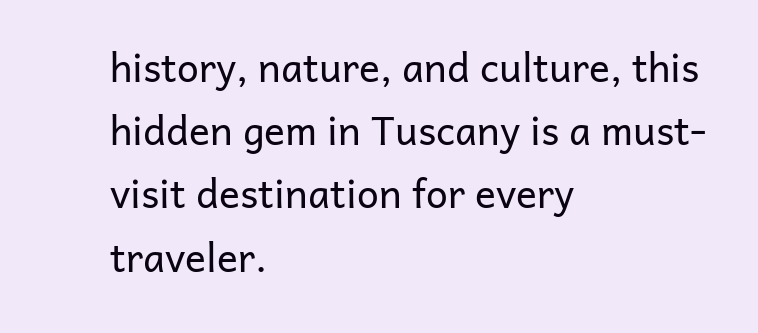history, nature, and culture, this hidden gem in Tuscany is a must-visit destination for every traveler.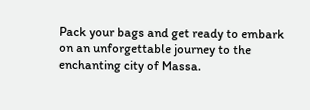Pack your bags and get ready to embark on an unforgettable journey to the enchanting city of Massa.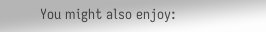You might also enjoy: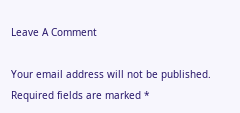Leave A Comment

Your email address will not be published. Required fields are marked *